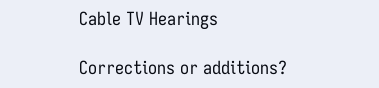Cable TV Hearings

Corrections or additions?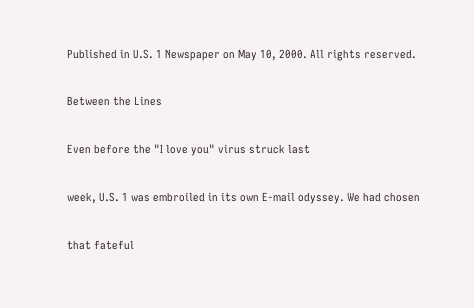Published in U.S. 1 Newspaper on May 10, 2000. All rights reserved.

Between the Lines

Even before the "I love you" virus struck last

week, U.S. 1 was embroiled in its own E-mail odyssey. We had chosen

that fateful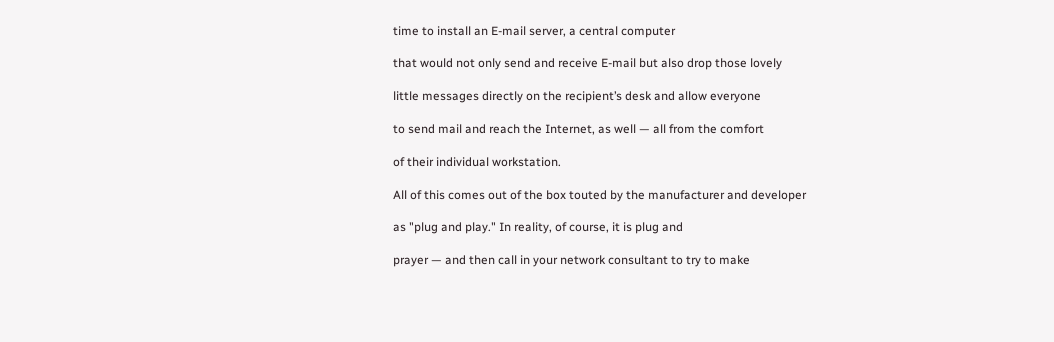time to install an E-mail server, a central computer

that would not only send and receive E-mail but also drop those lovely

little messages directly on the recipient’s desk and allow everyone

to send mail and reach the Internet, as well — all from the comfort

of their individual workstation.

All of this comes out of the box touted by the manufacturer and developer

as "plug and play." In reality, of course, it is plug and

prayer — and then call in your network consultant to try to make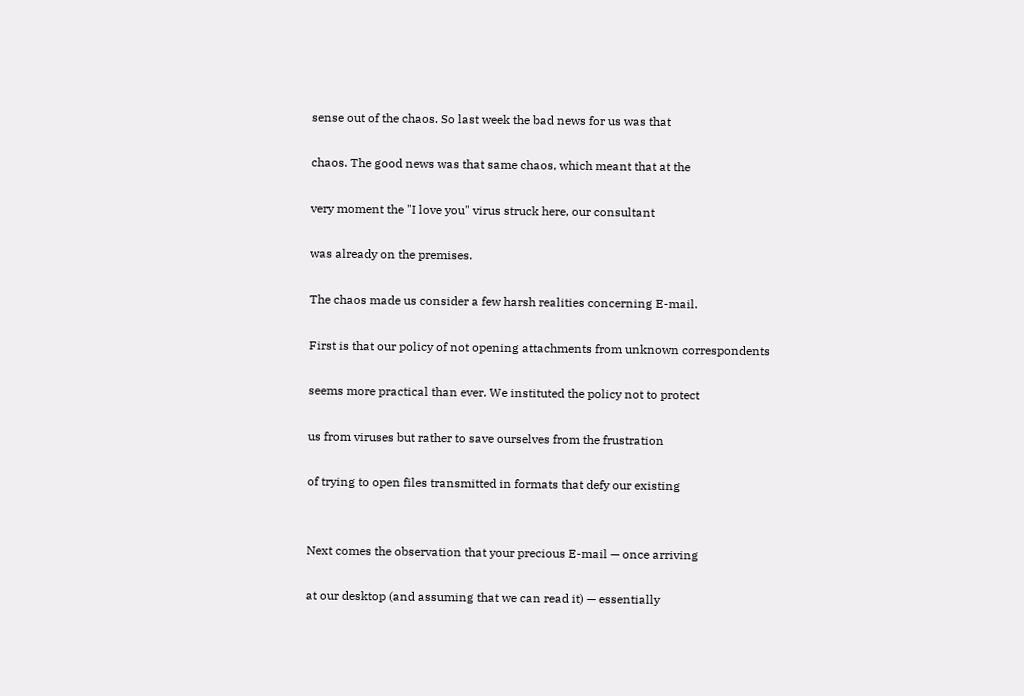sense out of the chaos. So last week the bad news for us was that

chaos. The good news was that same chaos, which meant that at the

very moment the "I love you" virus struck here, our consultant

was already on the premises.

The chaos made us consider a few harsh realities concerning E-mail.

First is that our policy of not opening attachments from unknown correspondents

seems more practical than ever. We instituted the policy not to protect

us from viruses but rather to save ourselves from the frustration

of trying to open files transmitted in formats that defy our existing


Next comes the observation that your precious E-mail — once arriving

at our desktop (and assuming that we can read it) — essentially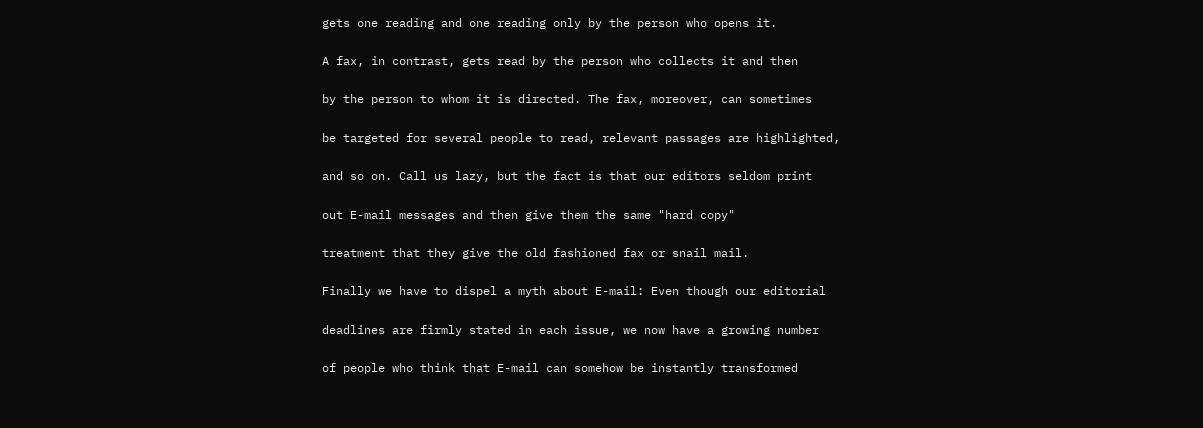gets one reading and one reading only by the person who opens it.

A fax, in contrast, gets read by the person who collects it and then

by the person to whom it is directed. The fax, moreover, can sometimes

be targeted for several people to read, relevant passages are highlighted,

and so on. Call us lazy, but the fact is that our editors seldom print

out E-mail messages and then give them the same "hard copy"

treatment that they give the old fashioned fax or snail mail.

Finally we have to dispel a myth about E-mail: Even though our editorial

deadlines are firmly stated in each issue, we now have a growing number

of people who think that E-mail can somehow be instantly transformed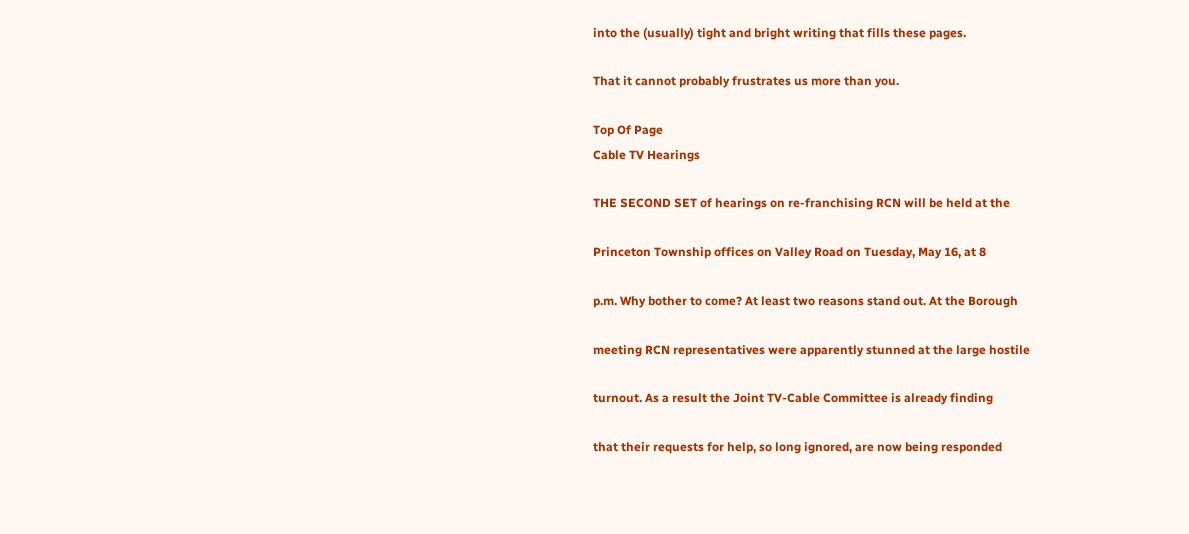into the (usually) tight and bright writing that fills these pages.

That it cannot probably frustrates us more than you.

Top Of Page
Cable TV Hearings

THE SECOND SET of hearings on re-franchising RCN will be held at the

Princeton Township offices on Valley Road on Tuesday, May 16, at 8

p.m. Why bother to come? At least two reasons stand out. At the Borough

meeting RCN representatives were apparently stunned at the large hostile

turnout. As a result the Joint TV-Cable Committee is already finding

that their requests for help, so long ignored, are now being responded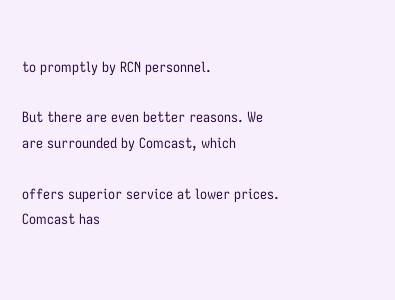to promptly by RCN personnel.

But there are even better reasons. We are surrounded by Comcast, which

offers superior service at lower prices. Comcast has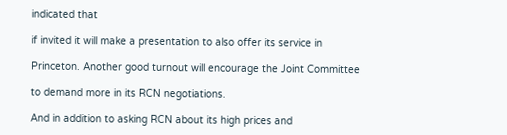indicated that

if invited it will make a presentation to also offer its service in

Princeton. Another good turnout will encourage the Joint Committee

to demand more in its RCN negotiations.

And in addition to asking RCN about its high prices and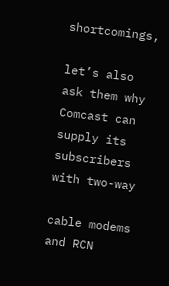shortcomings,

let’s also ask them why Comcast can supply its subscribers with two-way

cable modems and RCN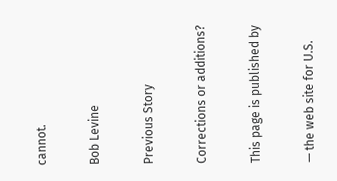cannot.

Bob Levine

Previous Story

Corrections or additions?

This page is published by

— the web site for U.S.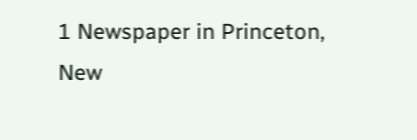1 Newspaper in Princeton, New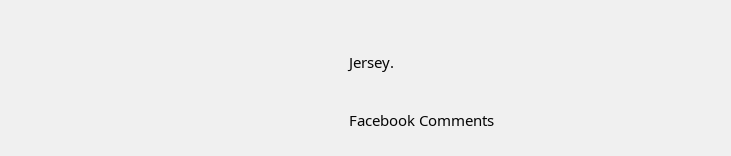Jersey.

Facebook Comments